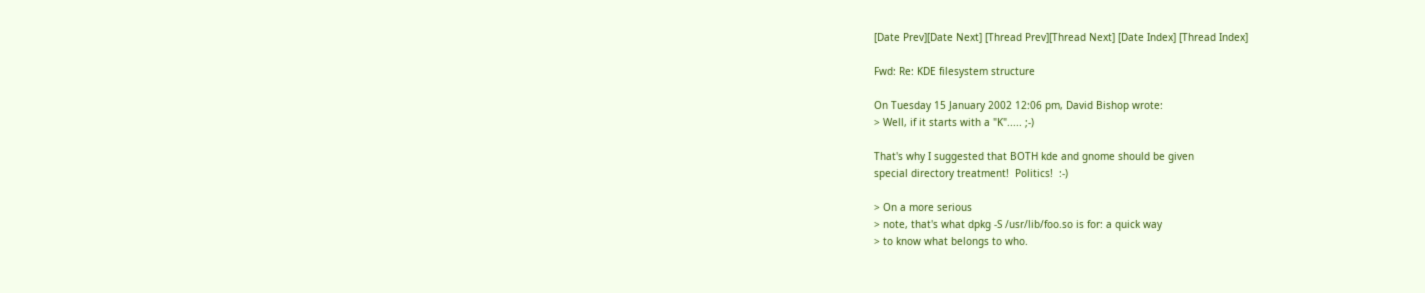[Date Prev][Date Next] [Thread Prev][Thread Next] [Date Index] [Thread Index]

Fwd: Re: KDE filesystem structure

On Tuesday 15 January 2002 12:06 pm, David Bishop wrote:
> Well, if it starts with a "K"..... ;-)

That's why I suggested that BOTH kde and gnome should be given
special directory treatment!  Politics!  :-)

> On a more serious
> note, that's what dpkg -S /usr/lib/foo.so is for: a quick way
> to know what belongs to who.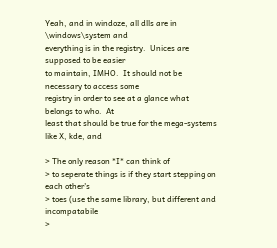Yeah, and in windoze, all dlls are in \windows\system and
everything is in the registry.  Unices are supposed to be easier
to maintain, IMHO.  It should not be necessary to access some
registry in order to see at a glance what belongs to who.  At
least that should be true for the mega-systems like X, kde, and

> The only reason *I* can think of
> to seperate things is if they start stepping on each other's
> toes (use the same library, but different and incompatabile
>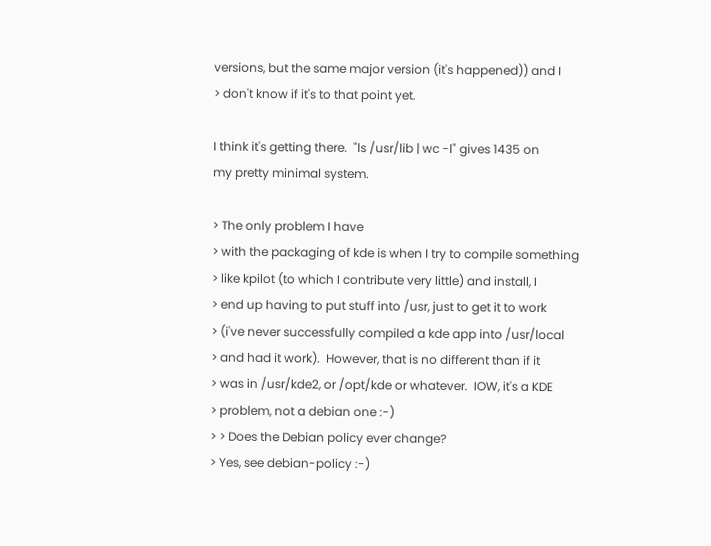versions, but the same major version (it's happened)) and I
> don't know if it's to that point yet.

I think it's getting there.  "ls /usr/lib | wc -l" gives 1435 on
my pretty minimal system.

> The only problem I have
> with the packaging of kde is when I try to compile something
> like kpilot (to which I contribute very little) and install, I
> end up having to put stuff into /usr, just to get it to work
> (i've never successfully compiled a kde app into /usr/local
> and had it work).  However, that is no different than if it
> was in /usr/kde2, or /opt/kde or whatever.  IOW, it's a KDE
> problem, not a debian one :-)
> > Does the Debian policy ever change?
> Yes, see debian-policy :-)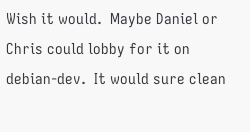Wish it would.  Maybe Daniel or Chris could lobby for it on
debian-dev.  It would sure clean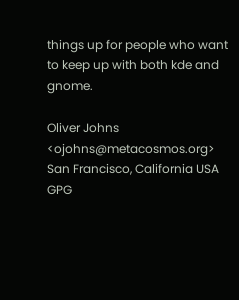things up for people who want
to keep up with both kde and gnome.

Oliver Johns <ojohns@metacosmos.org>
San Francisco, California USA
GPG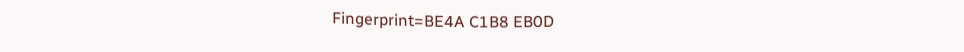Fingerprint=BE4A C1B8 EB0D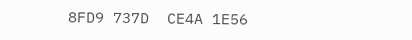8FD9 737D  CE4A 1E56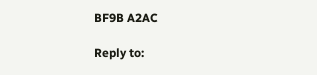BF9B A2AC

Reply to: